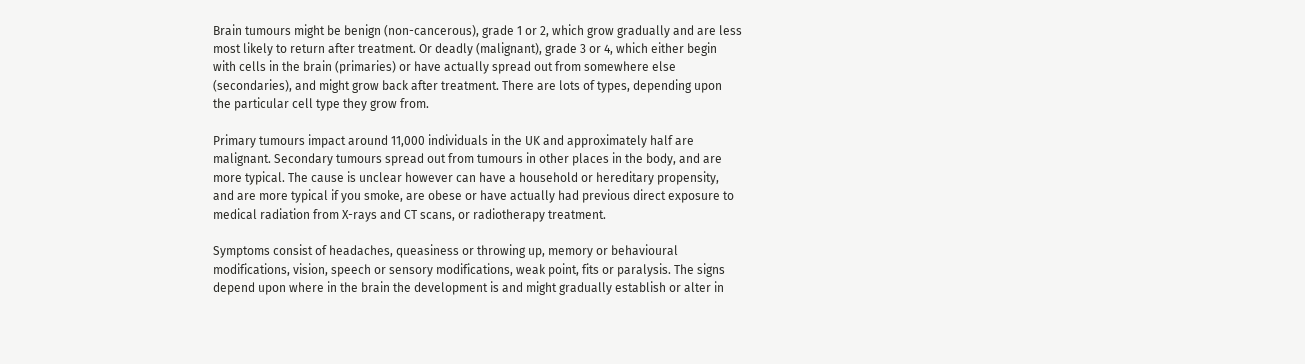Brain tumours might be benign (non-cancerous), grade 1 or 2, which grow gradually and are less most likely to return after treatment. Or deadly (malignant), grade 3 or 4, which either begin with cells in the brain (primaries) or have actually spread out from somewhere else (secondaries), and might grow back after treatment. There are lots of types, depending upon the particular cell type they grow from.

Primary tumours impact around 11,000 individuals in the UK and approximately half are malignant. Secondary tumours spread out from tumours in other places in the body, and are more typical. The cause is unclear however can have a household or hereditary propensity, and are more typical if you smoke, are obese or have actually had previous direct exposure to medical radiation from X-rays and CT scans, or radiotherapy treatment.

Symptoms consist of headaches, queasiness or throwing up, memory or behavioural modifications, vision, speech or sensory modifications, weak point, fits or paralysis. The signs depend upon where in the brain the development is and might gradually establish or alter in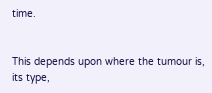time.


This depends upon where the tumour is, its type,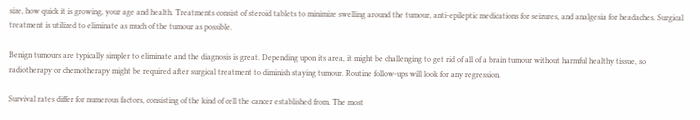size, how quick it is growing, your age and health. Treatments consist of steroid tablets to minimize swelling around the tumour, anti-epileptic medications for seizures, and analgesia for headaches. Surgical treatment is utilized to eliminate as much of the tumour as possible.

Benign tumours are typically simpler to eliminate and the diagnosis is great. Depending upon its area, it might be challenging to get rid of all of a brain tumour without harmful healthy tissue, so radiotherapy or chemotherapy might be required after surgical treatment to diminish staying tumour. Routine follow-ups will look for any regression.

Survival rates differ for numerous factors, consisting of the kind of cell the cancer established from. The most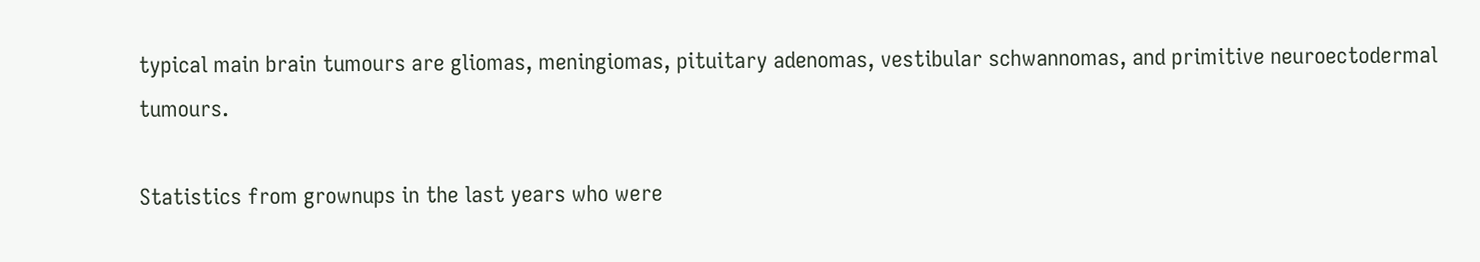typical main brain tumours are gliomas, meningiomas, pituitary adenomas, vestibular schwannomas, and primitive neuroectodermal tumours.

Statistics from grownups in the last years who were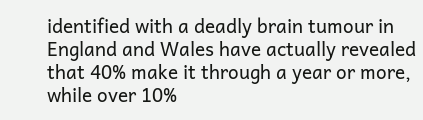identified with a deadly brain tumour in England and Wales have actually revealed that 40% make it through a year or more, while over 10%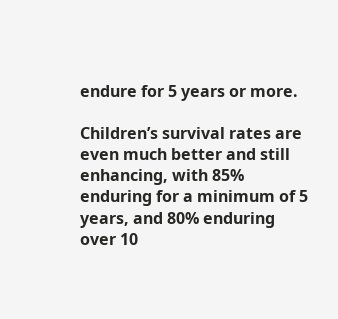endure for 5 years or more.

Children’s survival rates are even much better and still enhancing, with 85% enduring for a minimum of 5 years, and 80% enduring over 10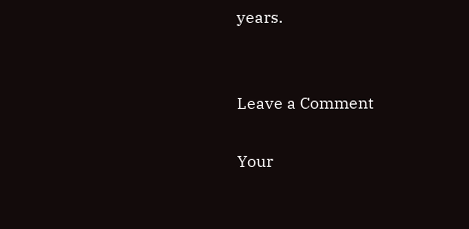years.


Leave a Comment

Your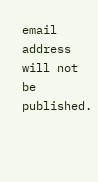email address will not be published.